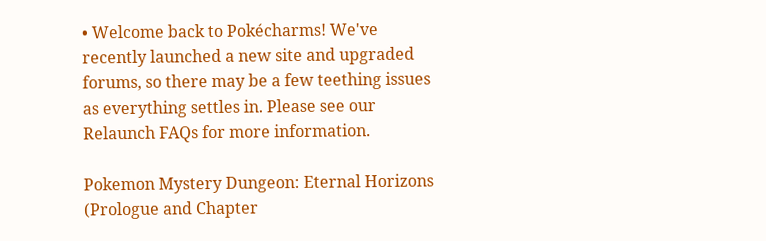• Welcome back to Pokécharms! We've recently launched a new site and upgraded forums, so there may be a few teething issues as everything settles in. Please see our Relaunch FAQs for more information.

Pokemon Mystery Dungeon: Eternal Horizons (Prologue and Chapter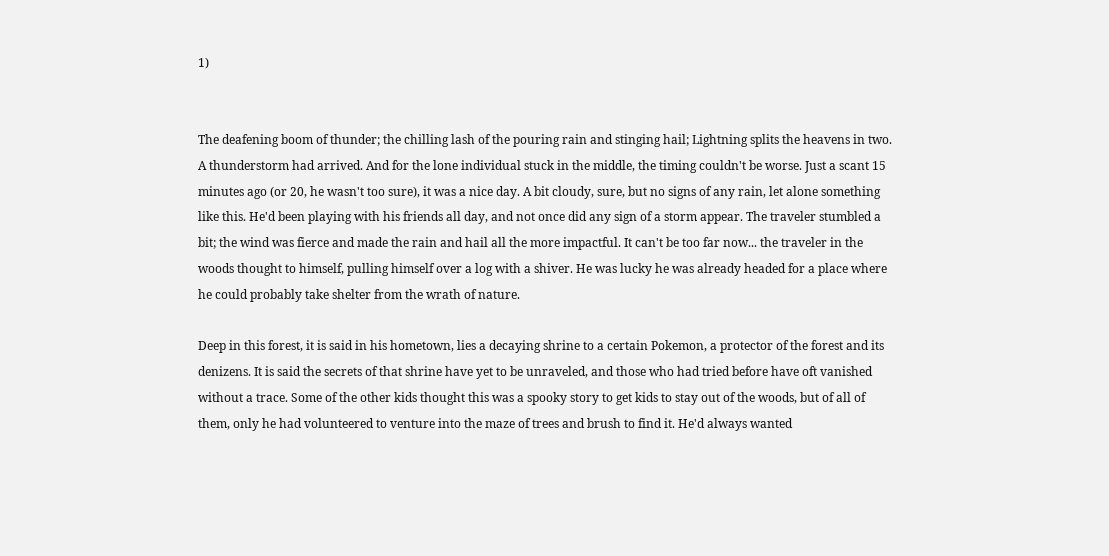1)


The deafening boom of thunder; the chilling lash of the pouring rain and stinging hail; Lightning splits the heavens in two. A thunderstorm had arrived. And for the lone individual stuck in the middle, the timing couldn't be worse. Just a scant 15 minutes ago (or 20, he wasn't too sure), it was a nice day. A bit cloudy, sure, but no signs of any rain, let alone something like this. He'd been playing with his friends all day, and not once did any sign of a storm appear. The traveler stumbled a bit; the wind was fierce and made the rain and hail all the more impactful. It can't be too far now... the traveler in the woods thought to himself, pulling himself over a log with a shiver. He was lucky he was already headed for a place where he could probably take shelter from the wrath of nature.

Deep in this forest, it is said in his hometown, lies a decaying shrine to a certain Pokemon, a protector of the forest and its denizens. It is said the secrets of that shrine have yet to be unraveled, and those who had tried before have oft vanished without a trace. Some of the other kids thought this was a spooky story to get kids to stay out of the woods, but of all of them, only he had volunteered to venture into the maze of trees and brush to find it. He'd always wanted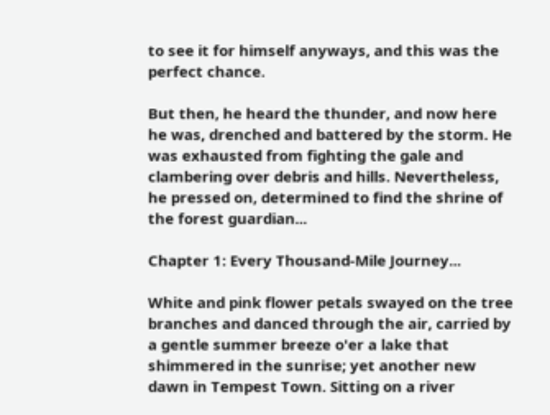to see it for himself anyways, and this was the perfect chance.

But then, he heard the thunder, and now here he was, drenched and battered by the storm. He was exhausted from fighting the gale and clambering over debris and hills. Nevertheless, he pressed on, determined to find the shrine of the forest guardian...

Chapter 1: Every Thousand-Mile Journey...

White and pink flower petals swayed on the tree branches and danced through the air, carried by a gentle summer breeze o'er a lake that shimmered in the sunrise; yet another new dawn in Tempest Town. Sitting on a river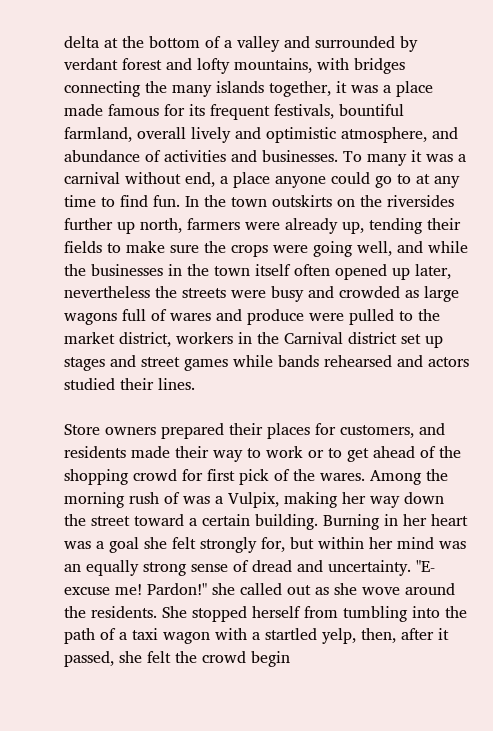delta at the bottom of a valley and surrounded by verdant forest and lofty mountains, with bridges connecting the many islands together, it was a place made famous for its frequent festivals, bountiful farmland, overall lively and optimistic atmosphere, and abundance of activities and businesses. To many it was a carnival without end, a place anyone could go to at any time to find fun. In the town outskirts on the riversides further up north, farmers were already up, tending their fields to make sure the crops were going well, and while the businesses in the town itself often opened up later, nevertheless the streets were busy and crowded as large wagons full of wares and produce were pulled to the market district, workers in the Carnival district set up stages and street games while bands rehearsed and actors studied their lines.

Store owners prepared their places for customers, and residents made their way to work or to get ahead of the shopping crowd for first pick of the wares. Among the morning rush of was a Vulpix, making her way down the street toward a certain building. Burning in her heart was a goal she felt strongly for, but within her mind was an equally strong sense of dread and uncertainty. "E-excuse me! Pardon!" she called out as she wove around the residents. She stopped herself from tumbling into the path of a taxi wagon with a startled yelp, then, after it passed, she felt the crowd begin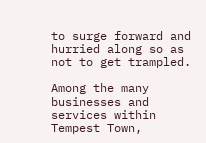to surge forward and hurried along so as not to get trampled.

Among the many businesses and services within Tempest Town,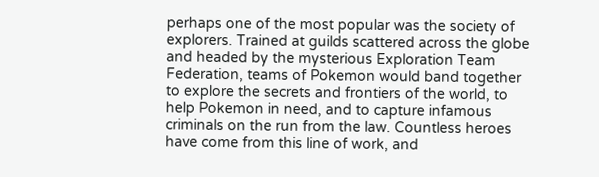perhaps one of the most popular was the society of explorers. Trained at guilds scattered across the globe and headed by the mysterious Exploration Team Federation, teams of Pokemon would band together to explore the secrets and frontiers of the world, to help Pokemon in need, and to capture infamous criminals on the run from the law. Countless heroes have come from this line of work, and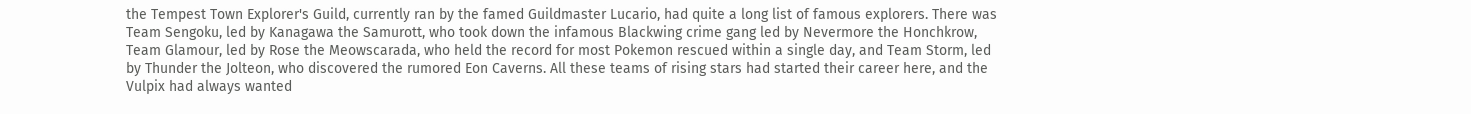the Tempest Town Explorer's Guild, currently ran by the famed Guildmaster Lucario, had quite a long list of famous explorers. There was Team Sengoku, led by Kanagawa the Samurott, who took down the infamous Blackwing crime gang led by Nevermore the Honchkrow, Team Glamour, led by Rose the Meowscarada, who held the record for most Pokemon rescued within a single day, and Team Storm, led by Thunder the Jolteon, who discovered the rumored Eon Caverns. All these teams of rising stars had started their career here, and the Vulpix had always wanted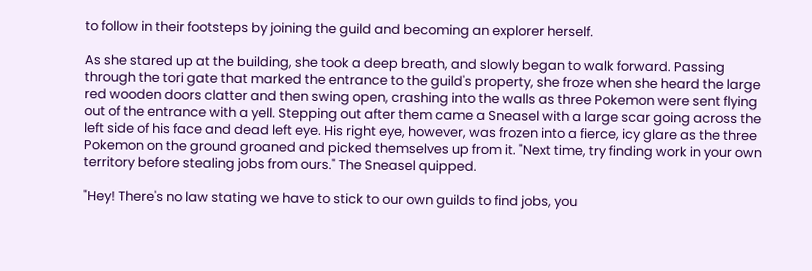to follow in their footsteps by joining the guild and becoming an explorer herself.

As she stared up at the building, she took a deep breath, and slowly began to walk forward. Passing through the tori gate that marked the entrance to the guild's property, she froze when she heard the large red wooden doors clatter and then swing open, crashing into the walls as three Pokemon were sent flying out of the entrance with a yell. Stepping out after them came a Sneasel with a large scar going across the left side of his face and dead left eye. His right eye, however, was frozen into a fierce, icy glare as the three Pokemon on the ground groaned and picked themselves up from it. "Next time, try finding work in your own territory before stealing jobs from ours." The Sneasel quipped.

"Hey! There's no law stating we have to stick to our own guilds to find jobs, you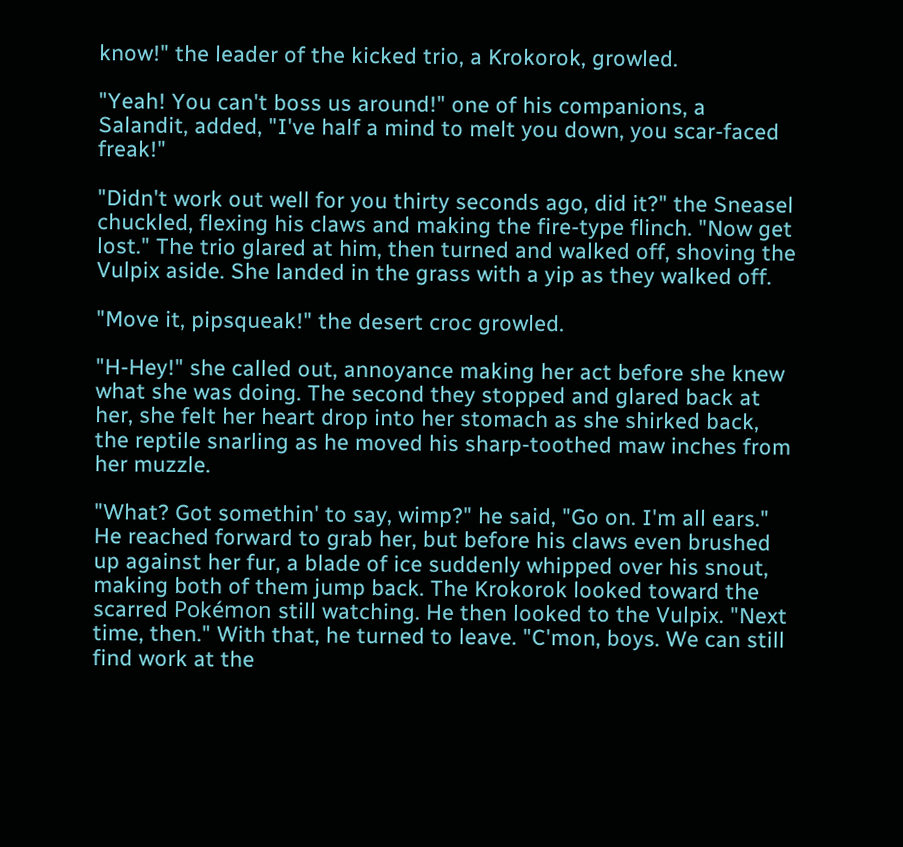know!" the leader of the kicked trio, a Krokorok, growled.

"Yeah! You can't boss us around!" one of his companions, a Salandit, added, "I've half a mind to melt you down, you scar-faced freak!"

"Didn't work out well for you thirty seconds ago, did it?" the Sneasel chuckled, flexing his claws and making the fire-type flinch. "Now get lost." The trio glared at him, then turned and walked off, shoving the Vulpix aside. She landed in the grass with a yip as they walked off.

"Move it, pipsqueak!" the desert croc growled.

"H-Hey!" she called out, annoyance making her act before she knew what she was doing. The second they stopped and glared back at her, she felt her heart drop into her stomach as she shirked back, the reptile snarling as he moved his sharp-toothed maw inches from her muzzle.

"What? Got somethin' to say, wimp?" he said, "Go on. I'm all ears." He reached forward to grab her, but before his claws even brushed up against her fur, a blade of ice suddenly whipped over his snout, making both of them jump back. The Krokorok looked toward the scarred Pokémon still watching. He then looked to the Vulpix. "Next time, then." With that, he turned to leave. "C'mon, boys. We can still find work at the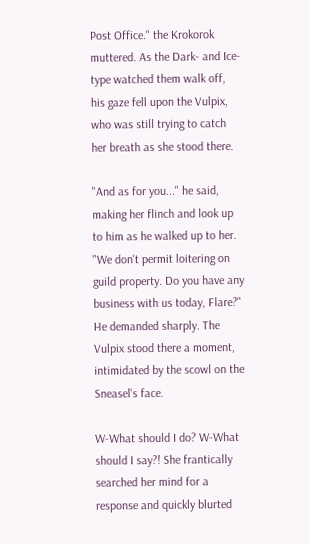Post Office." the Krokorok muttered. As the Dark- and Ice-type watched them walk off, his gaze fell upon the Vulpix, who was still trying to catch her breath as she stood there.

"And as for you..." he said, making her flinch and look up to him as he walked up to her. "We don't permit loitering on guild property. Do you have any business with us today, Flare?" He demanded sharply. The Vulpix stood there a moment, intimidated by the scowl on the Sneasel's face.

W-What should I do? W-What should I say?! She frantically searched her mind for a response and quickly blurted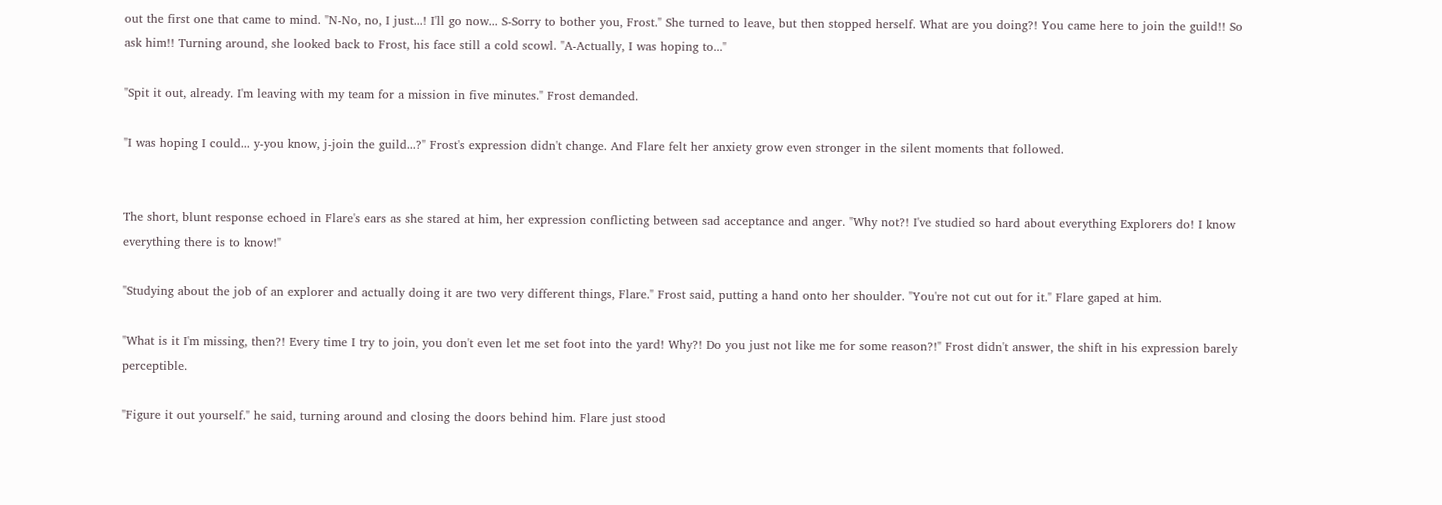out the first one that came to mind. "N-No, no, I just...! I'll go now... S-Sorry to bother you, Frost." She turned to leave, but then stopped herself. What are you doing?! You came here to join the guild!! So ask him!! Turning around, she looked back to Frost, his face still a cold scowl. "A-Actually, I was hoping to..."

"Spit it out, already. I'm leaving with my team for a mission in five minutes." Frost demanded.

"I was hoping I could... y-you know, j-join the guild...?" Frost's expression didn't change. And Flare felt her anxiety grow even stronger in the silent moments that followed.


The short, blunt response echoed in Flare's ears as she stared at him, her expression conflicting between sad acceptance and anger. "Why not?! I've studied so hard about everything Explorers do! I know everything there is to know!"

"Studying about the job of an explorer and actually doing it are two very different things, Flare." Frost said, putting a hand onto her shoulder. "You're not cut out for it." Flare gaped at him.

"What is it I'm missing, then?! Every time I try to join, you don't even let me set foot into the yard! Why?! Do you just not like me for some reason?!" Frost didn't answer, the shift in his expression barely perceptible.

"Figure it out yourself." he said, turning around and closing the doors behind him. Flare just stood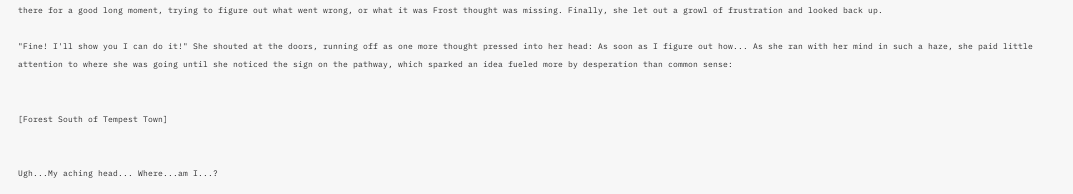there for a good long moment, trying to figure out what went wrong, or what it was Frost thought was missing. Finally, she let out a growl of frustration and looked back up.

"Fine! I'll show you I can do it!" She shouted at the doors, running off as one more thought pressed into her head: As soon as I figure out how... As she ran with her mind in such a haze, she paid little attention to where she was going until she noticed the sign on the pathway, which sparked an idea fueled more by desperation than common sense:


[Forest South of Tempest Town]


Ugh...My aching head... Where...am I...?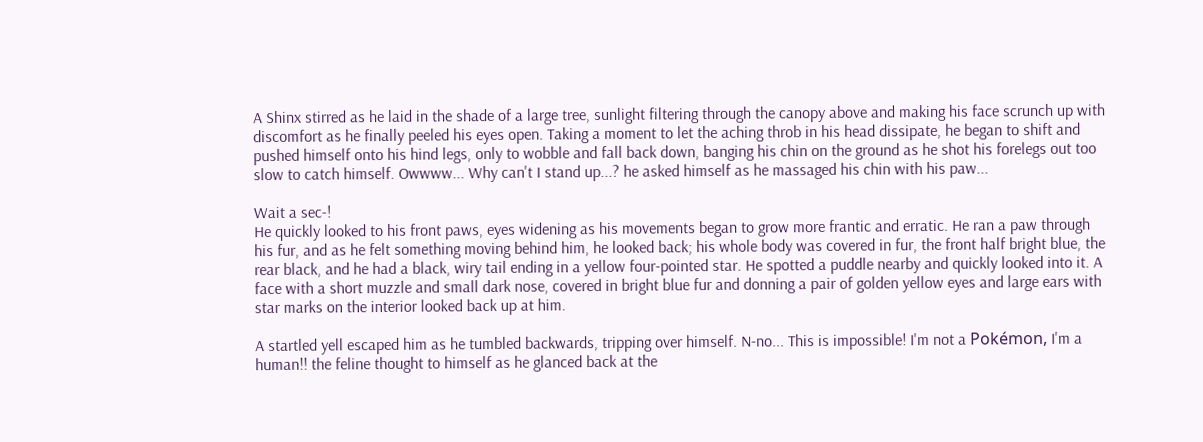A Shinx stirred as he laid in the shade of a large tree, sunlight filtering through the canopy above and making his face scrunch up with discomfort as he finally peeled his eyes open. Taking a moment to let the aching throb in his head dissipate, he began to shift and pushed himself onto his hind legs, only to wobble and fall back down, banging his chin on the ground as he shot his forelegs out too slow to catch himself. Owwww... Why can't I stand up...? he asked himself as he massaged his chin with his paw...

Wait a sec-!
He quickly looked to his front paws, eyes widening as his movements began to grow more frantic and erratic. He ran a paw through his fur, and as he felt something moving behind him, he looked back; his whole body was covered in fur, the front half bright blue, the rear black, and he had a black, wiry tail ending in a yellow four-pointed star. He spotted a puddle nearby and quickly looked into it. A face with a short muzzle and small dark nose, covered in bright blue fur and donning a pair of golden yellow eyes and large ears with star marks on the interior looked back up at him.

A startled yell escaped him as he tumbled backwards, tripping over himself. N-no... This is impossible! I'm not a Pokémon, I'm a human!! the feline thought to himself as he glanced back at the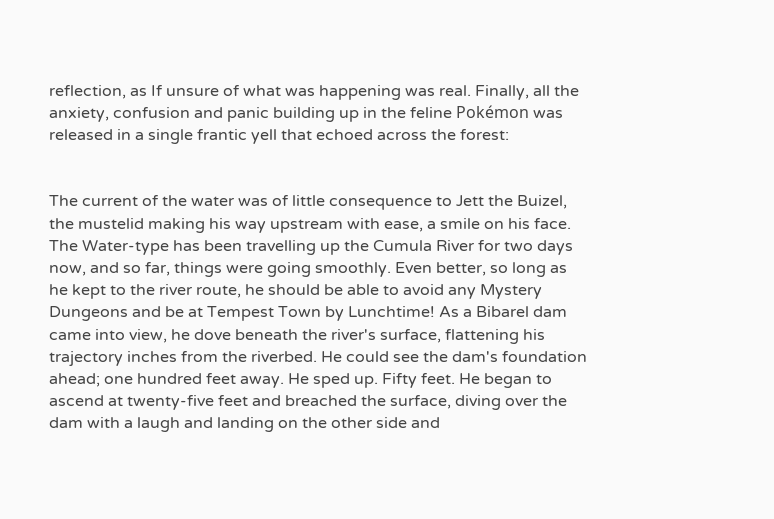reflection, as If unsure of what was happening was real. Finally, all the anxiety, confusion and panic building up in the feline Pokémon was released in a single frantic yell that echoed across the forest:


The current of the water was of little consequence to Jett the Buizel, the mustelid making his way upstream with ease, a smile on his face. The Water-type has been travelling up the Cumula River for two days now, and so far, things were going smoothly. Even better, so long as he kept to the river route, he should be able to avoid any Mystery Dungeons and be at Tempest Town by Lunchtime! As a Bibarel dam came into view, he dove beneath the river's surface, flattening his trajectory inches from the riverbed. He could see the dam's foundation ahead; one hundred feet away. He sped up. Fifty feet. He began to ascend at twenty-five feet and breached the surface, diving over the dam with a laugh and landing on the other side and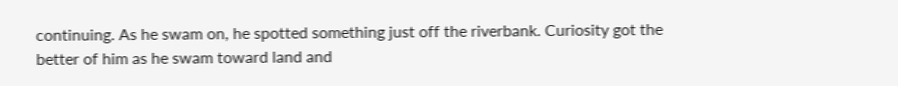continuing. As he swam on, he spotted something just off the riverbank. Curiosity got the better of him as he swam toward land and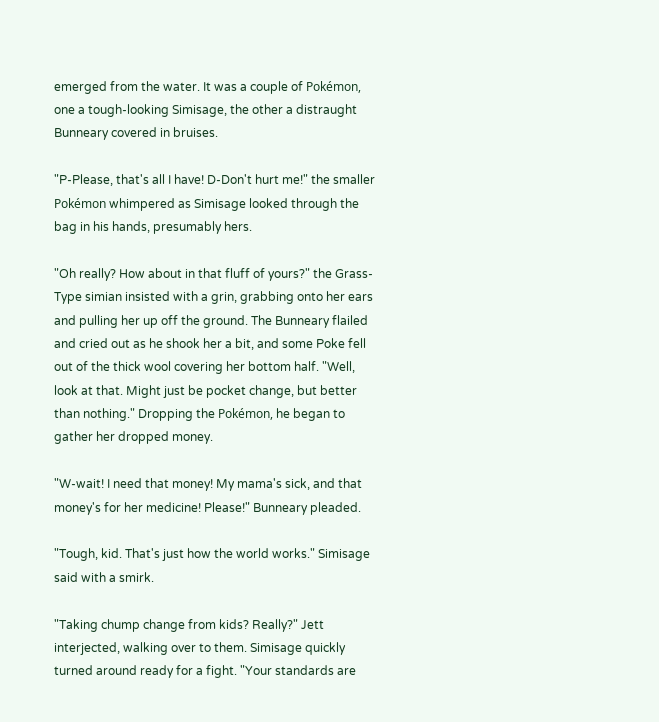emerged from the water. It was a couple of Pokémon, one a tough-looking Simisage, the other a distraught Bunneary covered in bruises.

"P-Please, that's all I have! D-Don't hurt me!" the smaller Pokémon whimpered as Simisage looked through the bag in his hands, presumably hers.

"Oh really? How about in that fluff of yours?" the Grass-Type simian insisted with a grin, grabbing onto her ears and pulling her up off the ground. The Bunneary flailed and cried out as he shook her a bit, and some Poke fell out of the thick wool covering her bottom half. "Well, look at that. Might just be pocket change, but better than nothing." Dropping the Pokémon, he began to gather her dropped money.

"W-wait! I need that money! My mama's sick, and that money's for her medicine! Please!" Bunneary pleaded.

"Tough, kid. That's just how the world works." Simisage said with a smirk.

"Taking chump change from kids? Really?" Jett interjected, walking over to them. Simisage quickly turned around ready for a fight. "Your standards are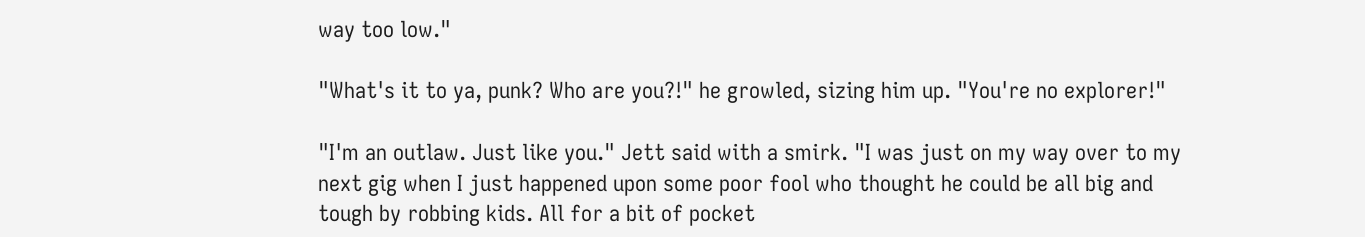way too low."

"What's it to ya, punk? Who are you?!" he growled, sizing him up. "You're no explorer!"

"I'm an outlaw. Just like you." Jett said with a smirk. "I was just on my way over to my next gig when I just happened upon some poor fool who thought he could be all big and tough by robbing kids. All for a bit of pocket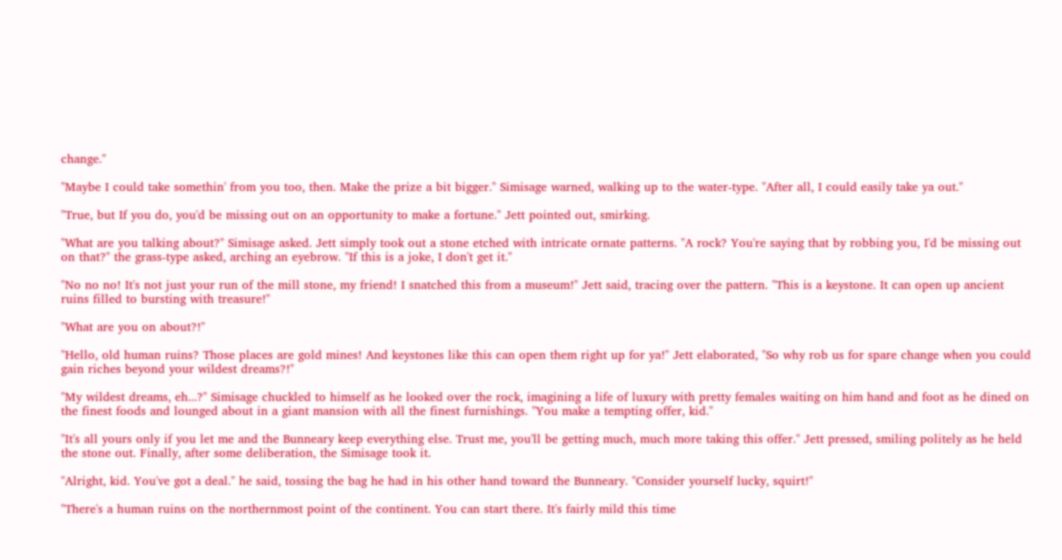change."

"Maybe I could take somethin' from you too, then. Make the prize a bit bigger." Simisage warned, walking up to the water-type. "After all, I could easily take ya out."

"True, but If you do, you'd be missing out on an opportunity to make a fortune." Jett pointed out, smirking.

"What are you talking about?" Simisage asked. Jett simply took out a stone etched with intricate ornate patterns. "A rock? You're saying that by robbing you, I'd be missing out on that?" the grass-type asked, arching an eyebrow. "If this is a joke, I don't get it."

"No no no! It's not just your run of the mill stone, my friend! I snatched this from a museum!" Jett said, tracing over the pattern. "This is a keystone. It can open up ancient ruins filled to bursting with treasure!"

"What are you on about?!"

"Hello, old human ruins? Those places are gold mines! And keystones like this can open them right up for ya!" Jett elaborated, "So why rob us for spare change when you could gain riches beyond your wildest dreams?!"

"My wildest dreams, eh...?" Simisage chuckled to himself as he looked over the rock, imagining a life of luxury with pretty females waiting on him hand and foot as he dined on the finest foods and lounged about in a giant mansion with all the finest furnishings. "You make a tempting offer, kid."

"It's all yours only if you let me and the Bunneary keep everything else. Trust me, you'll be getting much, much more taking this offer." Jett pressed, smiling politely as he held the stone out. Finally, after some deliberation, the Simisage took it.

"Alright, kid. You've got a deal." he said, tossing the bag he had in his other hand toward the Bunneary. "Consider yourself lucky, squirt!"

"There's a human ruins on the northernmost point of the continent. You can start there. It's fairly mild this time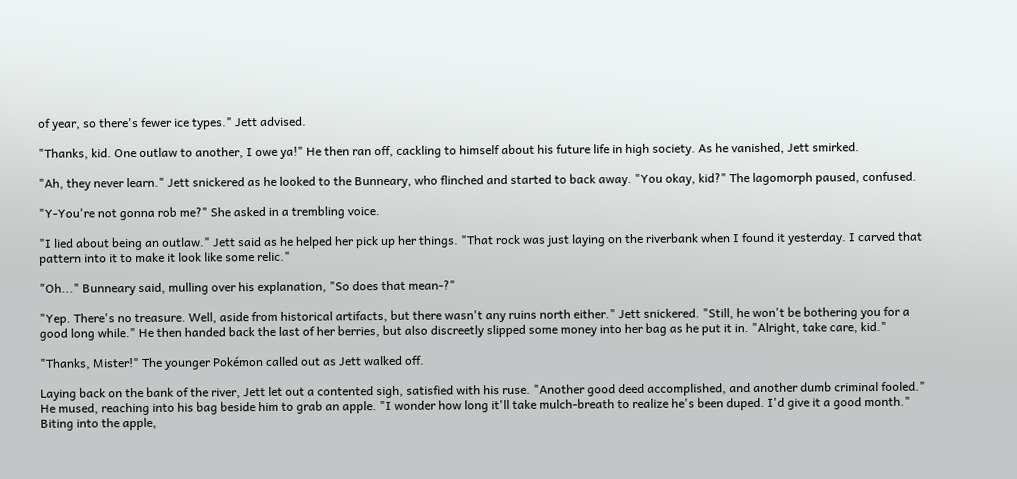of year, so there's fewer ice types." Jett advised.

"Thanks, kid. One outlaw to another, I owe ya!" He then ran off, cackling to himself about his future life in high society. As he vanished, Jett smirked.

"Ah, they never learn." Jett snickered as he looked to the Bunneary, who flinched and started to back away. "You okay, kid?" The lagomorph paused, confused.

"Y-You're not gonna rob me?" She asked in a trembling voice.

"I lied about being an outlaw." Jett said as he helped her pick up her things. "That rock was just laying on the riverbank when I found it yesterday. I carved that pattern into it to make it look like some relic."

"Oh..." Bunneary said, mulling over his explanation, "So does that mean-?"

"Yep. There's no treasure. Well, aside from historical artifacts, but there wasn't any ruins north either." Jett snickered. "Still, he won't be bothering you for a good long while." He then handed back the last of her berries, but also discreetly slipped some money into her bag as he put it in. "Alright, take care, kid."

"Thanks, Mister!" The younger Pokémon called out as Jett walked off.

Laying back on the bank of the river, Jett let out a contented sigh, satisfied with his ruse. "Another good deed accomplished, and another dumb criminal fooled." He mused, reaching into his bag beside him to grab an apple. "I wonder how long it'll take mulch-breath to realize he's been duped. I'd give it a good month." Biting into the apple,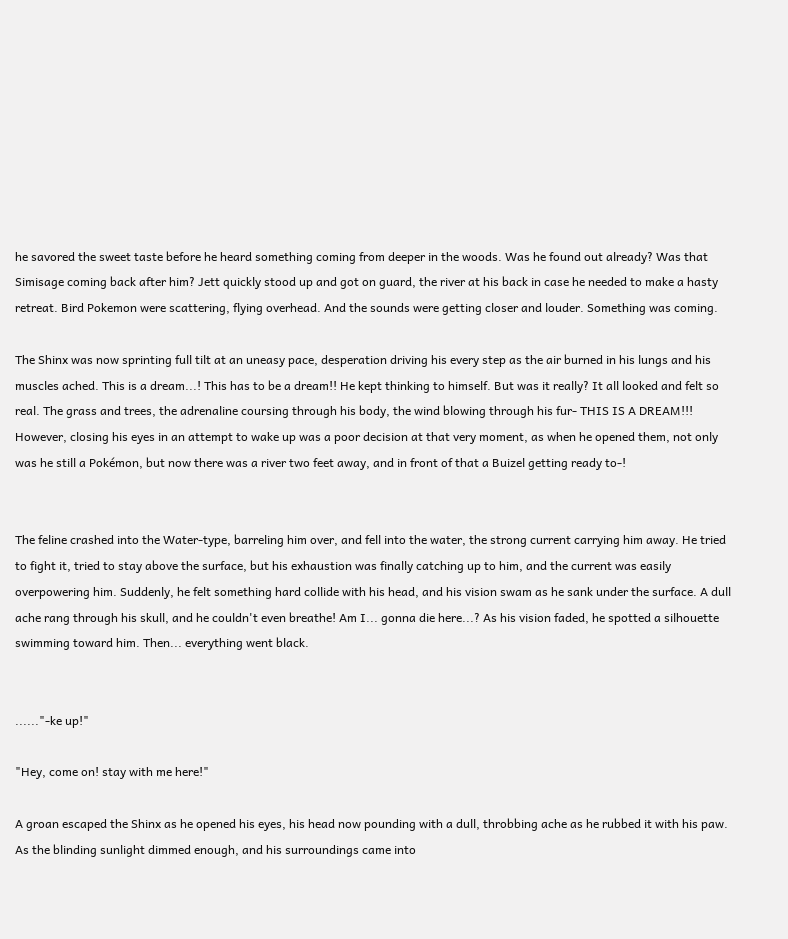he savored the sweet taste before he heard something coming from deeper in the woods. Was he found out already? Was that Simisage coming back after him? Jett quickly stood up and got on guard, the river at his back in case he needed to make a hasty retreat. Bird Pokemon were scattering, flying overhead. And the sounds were getting closer and louder. Something was coming.

The Shinx was now sprinting full tilt at an uneasy pace, desperation driving his every step as the air burned in his lungs and his muscles ached. This is a dream...! This has to be a dream!! He kept thinking to himself. But was it really? It all looked and felt so real. The grass and trees, the adrenaline coursing through his body, the wind blowing through his fur- THIS IS A DREAM!!! However, closing his eyes in an attempt to wake up was a poor decision at that very moment, as when he opened them, not only was he still a Pokémon, but now there was a river two feet away, and in front of that a Buizel getting ready to-!


The feline crashed into the Water-type, barreling him over, and fell into the water, the strong current carrying him away. He tried to fight it, tried to stay above the surface, but his exhaustion was finally catching up to him, and the current was easily overpowering him. Suddenly, he felt something hard collide with his head, and his vision swam as he sank under the surface. A dull ache rang through his skull, and he couldn't even breathe! Am I... gonna die here...? As his vision faded, he spotted a silhouette swimming toward him. Then... everything went black.


......"-ke up!"

"Hey, come on! stay with me here!"

A groan escaped the Shinx as he opened his eyes, his head now pounding with a dull, throbbing ache as he rubbed it with his paw. As the blinding sunlight dimmed enough, and his surroundings came into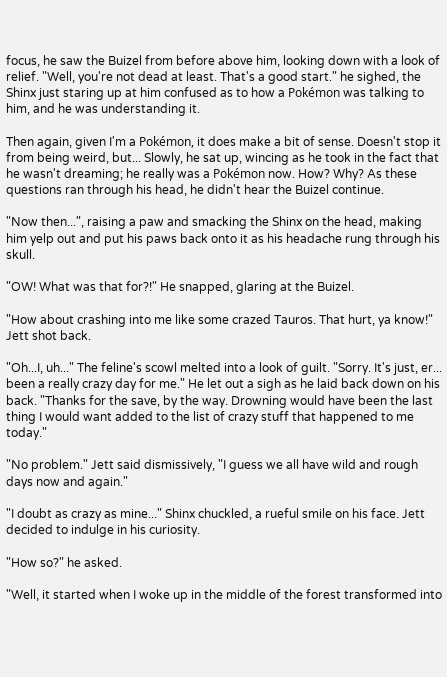focus, he saw the Buizel from before above him, looking down with a look of relief. "Well, you're not dead at least. That's a good start." he sighed, the Shinx just staring up at him confused as to how a Pokémon was talking to him, and he was understanding it.

Then again, given I'm a Pokémon, it does make a bit of sense. Doesn't stop it from being weird, but... Slowly, he sat up, wincing as he took in the fact that he wasn't dreaming; he really was a Pokémon now. How? Why? As these questions ran through his head, he didn't hear the Buizel continue.

"Now then...", raising a paw and smacking the Shinx on the head, making him yelp out and put his paws back onto it as his headache rung through his skull.

"OW! What was that for?!" He snapped, glaring at the Buizel.

"How about crashing into me like some crazed Tauros. That hurt, ya know!" Jett shot back.

"Oh...I, uh..." The feline's scowl melted into a look of guilt. "Sorry. It's just, er... been a really crazy day for me." He let out a sigh as he laid back down on his back. "Thanks for the save, by the way. Drowning would have been the last thing I would want added to the list of crazy stuff that happened to me today."

"No problem." Jett said dismissively, "I guess we all have wild and rough days now and again."

"I doubt as crazy as mine..." Shinx chuckled, a rueful smile on his face. Jett decided to indulge in his curiosity.

"How so?" he asked.

"Well, it started when I woke up in the middle of the forest transformed into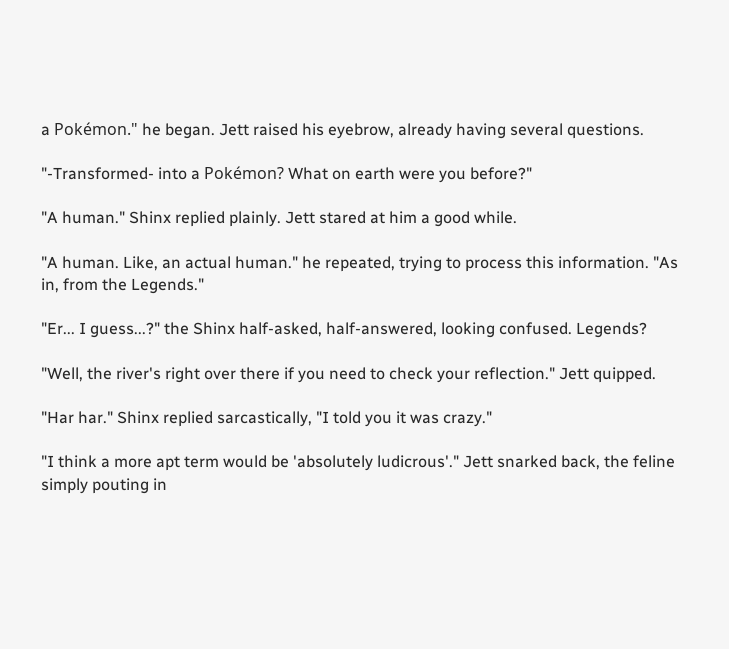a Pokémon." he began. Jett raised his eyebrow, already having several questions.

"-Transformed- into a Pokémon? What on earth were you before?"

"A human." Shinx replied plainly. Jett stared at him a good while.

"A human. Like, an actual human." he repeated, trying to process this information. "As in, from the Legends."

"Er... I guess...?" the Shinx half-asked, half-answered, looking confused. Legends?

"Well, the river's right over there if you need to check your reflection." Jett quipped.

"Har har." Shinx replied sarcastically, "I told you it was crazy."

"I think a more apt term would be 'absolutely ludicrous'." Jett snarked back, the feline simply pouting in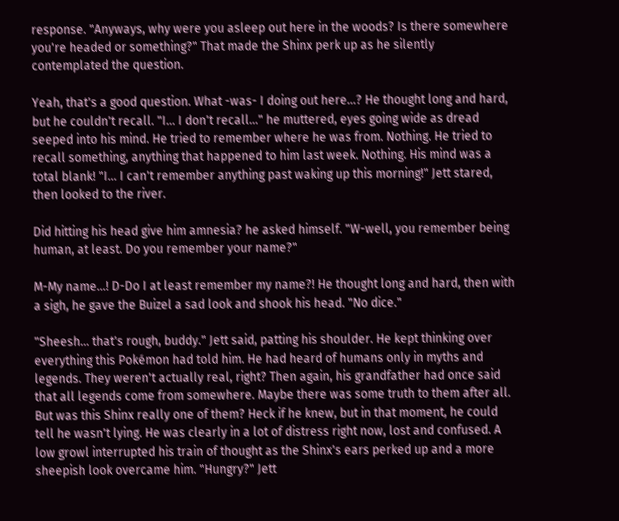response. "Anyways, why were you asleep out here in the woods? Is there somewhere you're headed or something?" That made the Shinx perk up as he silently contemplated the question.

Yeah, that's a good question. What -was- I doing out here...? He thought long and hard, but he couldn't recall. "I... I don't recall..." he muttered, eyes going wide as dread seeped into his mind. He tried to remember where he was from. Nothing. He tried to recall something, anything that happened to him last week. Nothing. His mind was a total blank! "I... I can't remember anything past waking up this morning!" Jett stared, then looked to the river.

Did hitting his head give him amnesia? he asked himself. "W-well, you remember being human, at least. Do you remember your name?"

M-My name...! D-Do I at least remember my name?! He thought long and hard, then with a sigh, he gave the Buizel a sad look and shook his head. "No dice."

"Sheesh... that's rough, buddy." Jett said, patting his shoulder. He kept thinking over everything this Pokémon had told him. He had heard of humans only in myths and legends. They weren't actually real, right? Then again, his grandfather had once said that all legends come from somewhere. Maybe there was some truth to them after all. But was this Shinx really one of them? Heck if he knew, but in that moment, he could tell he wasn't lying. He was clearly in a lot of distress right now, lost and confused. A low growl interrupted his train of thought as the Shinx's ears perked up and a more sheepish look overcame him. "Hungry?" Jett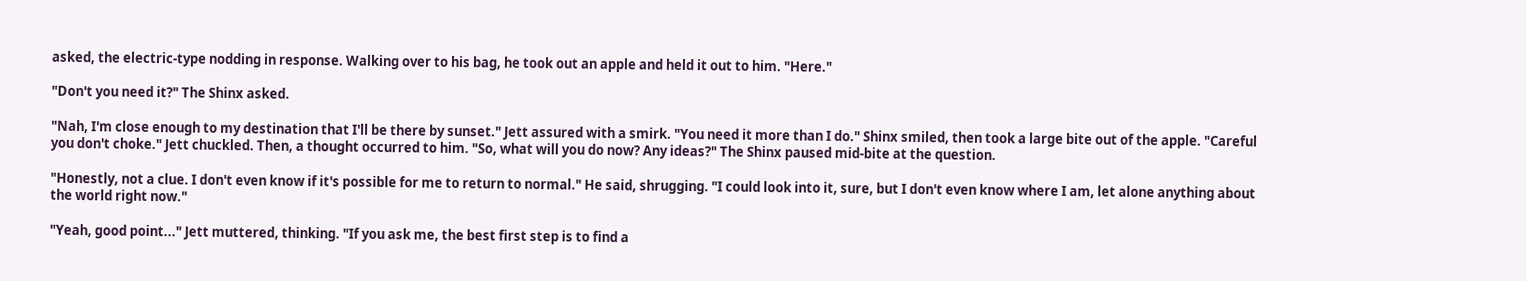asked, the electric-type nodding in response. Walking over to his bag, he took out an apple and held it out to him. "Here."

"Don't you need it?" The Shinx asked.

"Nah, I'm close enough to my destination that I'll be there by sunset." Jett assured with a smirk. "You need it more than I do." Shinx smiled, then took a large bite out of the apple. "Careful you don't choke." Jett chuckled. Then, a thought occurred to him. "So, what will you do now? Any ideas?" The Shinx paused mid-bite at the question.

"Honestly, not a clue. I don't even know if it's possible for me to return to normal." He said, shrugging. "I could look into it, sure, but I don't even know where I am, let alone anything about the world right now."

"Yeah, good point..." Jett muttered, thinking. "If you ask me, the best first step is to find a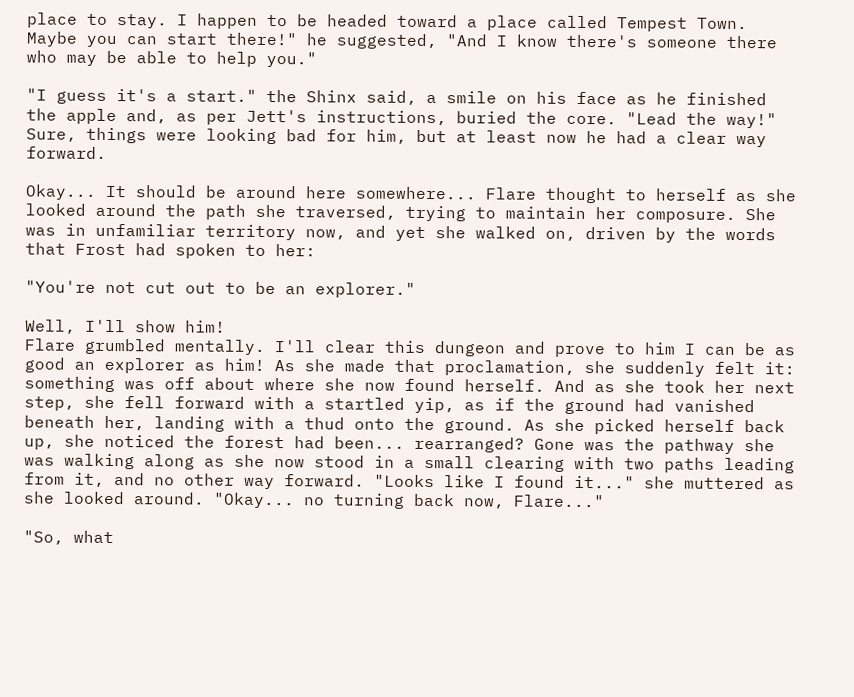place to stay. I happen to be headed toward a place called Tempest Town. Maybe you can start there!" he suggested, "And I know there's someone there who may be able to help you."

"I guess it's a start." the Shinx said, a smile on his face as he finished the apple and, as per Jett's instructions, buried the core. "Lead the way!" Sure, things were looking bad for him, but at least now he had a clear way forward.

Okay... It should be around here somewhere... Flare thought to herself as she looked around the path she traversed, trying to maintain her composure. She was in unfamiliar territory now, and yet she walked on, driven by the words that Frost had spoken to her:

"You're not cut out to be an explorer."

Well, I'll show him!
Flare grumbled mentally. I'll clear this dungeon and prove to him I can be as good an explorer as him! As she made that proclamation, she suddenly felt it: something was off about where she now found herself. And as she took her next step, she fell forward with a startled yip, as if the ground had vanished beneath her, landing with a thud onto the ground. As she picked herself back up, she noticed the forest had been... rearranged? Gone was the pathway she was walking along as she now stood in a small clearing with two paths leading from it, and no other way forward. "Looks like I found it..." she muttered as she looked around. "Okay... no turning back now, Flare..."

"So, what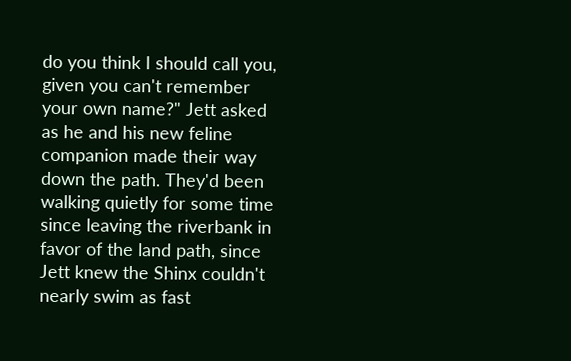do you think I should call you, given you can't remember your own name?" Jett asked as he and his new feline companion made their way down the path. They'd been walking quietly for some time since leaving the riverbank in favor of the land path, since Jett knew the Shinx couldn't nearly swim as fast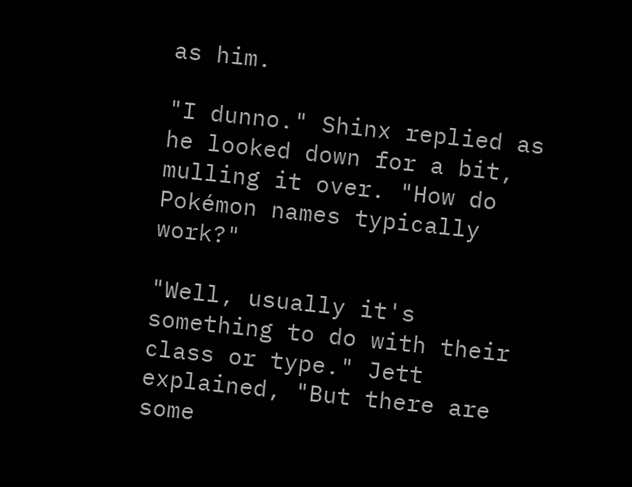as him.

"I dunno." Shinx replied as he looked down for a bit, mulling it over. "How do Pokémon names typically work?"

"Well, usually it's something to do with their class or type." Jett explained, "But there are some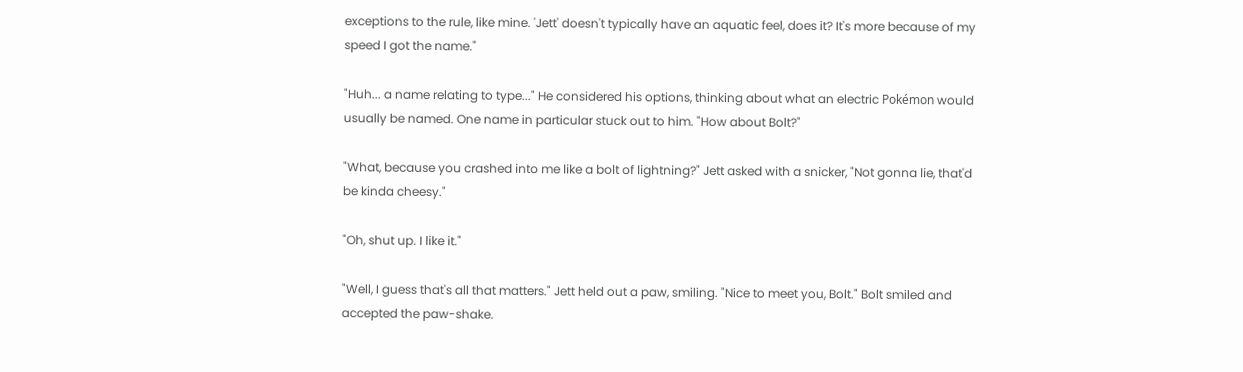exceptions to the rule, like mine. 'Jett' doesn't typically have an aquatic feel, does it? It's more because of my speed I got the name."

"Huh... a name relating to type..." He considered his options, thinking about what an electric Pokémon would usually be named. One name in particular stuck out to him. "How about Bolt?"

"What, because you crashed into me like a bolt of lightning?" Jett asked with a snicker, "Not gonna lie, that'd be kinda cheesy."

"Oh, shut up. I like it."

"Well, I guess that's all that matters." Jett held out a paw, smiling. "Nice to meet you, Bolt." Bolt smiled and accepted the paw-shake.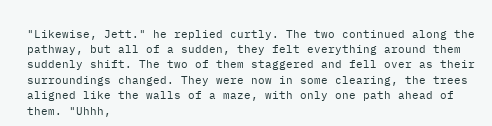"Likewise, Jett." he replied curtly. The two continued along the pathway, but all of a sudden, they felt everything around them suddenly shift. The two of them staggered and fell over as their surroundings changed. They were now in some clearing, the trees aligned like the walls of a maze, with only one path ahead of them. "Uhhh,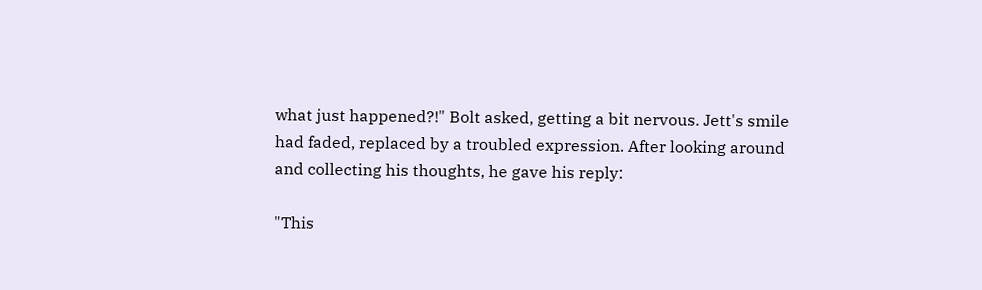what just happened?!" Bolt asked, getting a bit nervous. Jett's smile had faded, replaced by a troubled expression. After looking around and collecting his thoughts, he gave his reply:

"This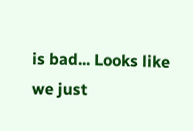is bad... Looks like we just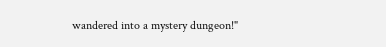wandered into a mystery dungeon!"